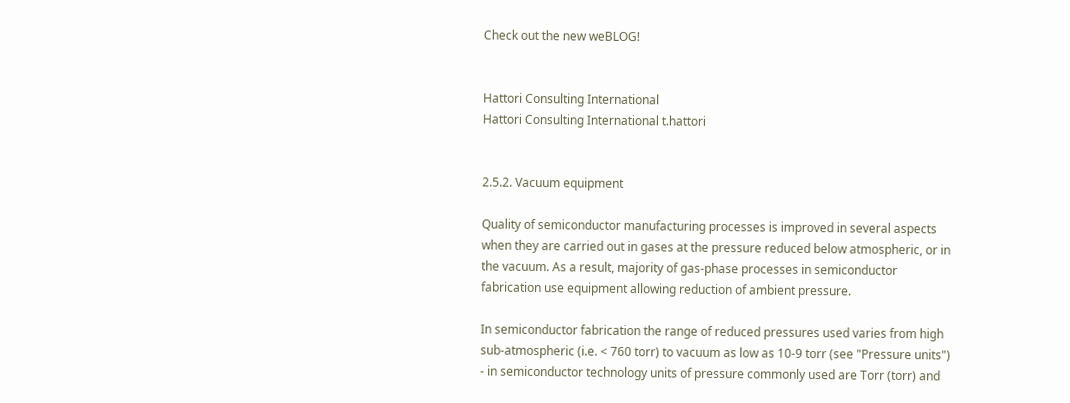Check out the new weBLOG!


Hattori Consulting International
Hattori Consulting International t.hattori


2.5.2. Vacuum equipment

Quality of semiconductor manufacturing processes is improved in several aspects when they are carried out in gases at the pressure reduced below atmospheric, or in the vacuum. As a result, majority of gas-phase processes in semiconductor fabrication use equipment allowing reduction of ambient pressure.

In semiconductor fabrication the range of reduced pressures used varies from high sub-atmospheric (i.e. < 760 torr) to vacuum as low as 10-9 torr (see "Pressure units") - in semiconductor technology units of pressure commonly used are Torr (torr) and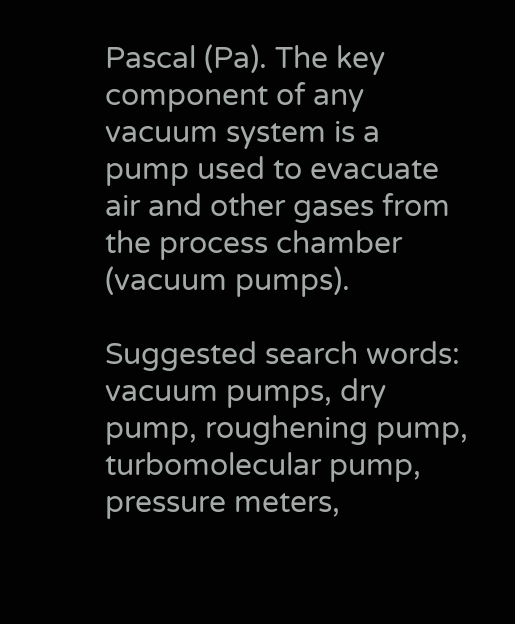Pascal (Pa). The key component of any vacuum system is a pump used to evacuate air and other gases from the process chamber (vacuum pumps).

Suggested search words: vacuum pumps, dry pump, roughening pump, turbomolecular pump, pressure meters,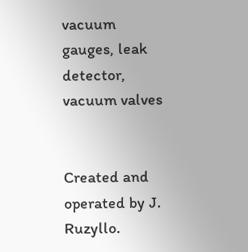vacuum gauges, leak detector, vacuum valves


Created and operated by J. Ruzyllo.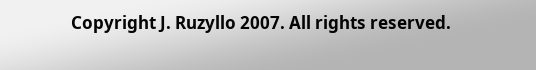Copyright J. Ruzyllo 2007. All rights reserved.